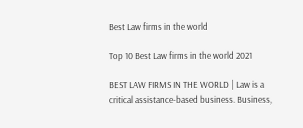Best Law firms in the world

Top 10 Best Law firms in the world 2021

BEST LAW FIRMS IN THE WORLD | Law is a critical assistance-based business. Business,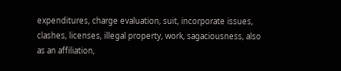expenditures, charge evaluation, suit, incorporate issues, clashes, licenses, illegal property, work, sagaciousness, also as an affiliation,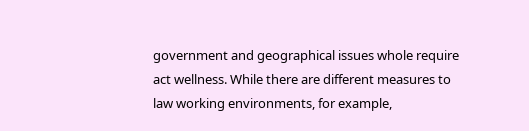government and geographical issues whole require act wellness. While there are different measures to law working environments, for example,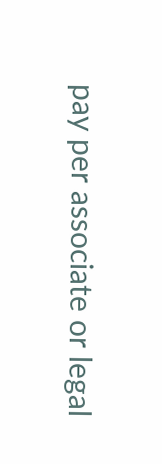pay per associate or legal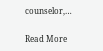counselor,…

Read More